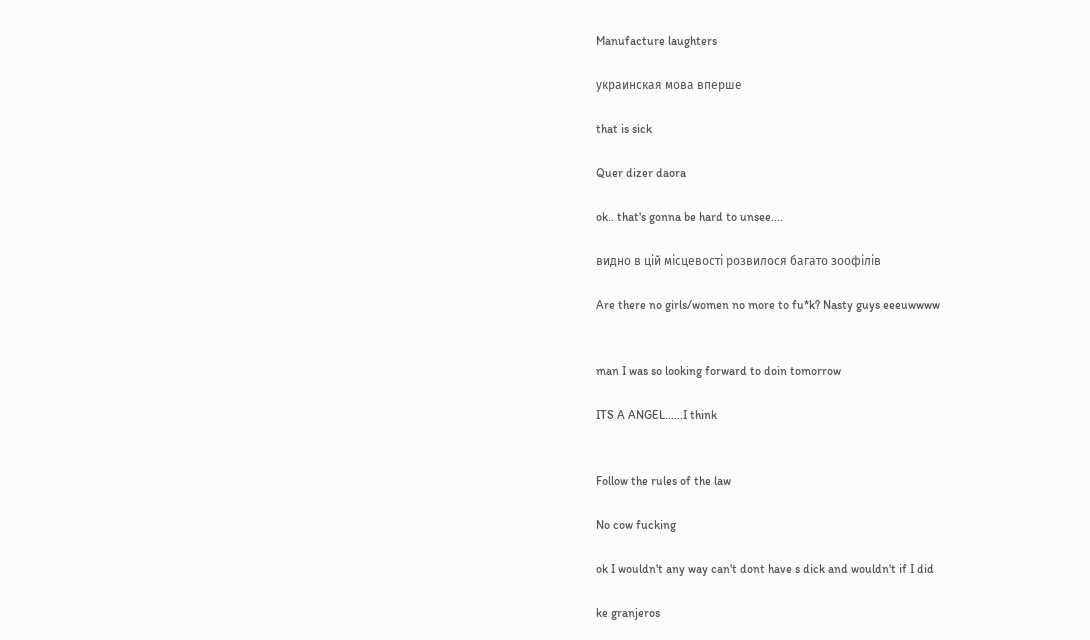Manufacture laughters

украинская мова вперше

that is sick

Quer dizer daora

ok.. that's gonna be hard to unsee....

видно в цій місцевості розвилося багато зоофілів

Are there no girls/women no more to fu*k? Nasty guys eeeuwwww


man I was so looking forward to doin tomorrow

ITS A ANGEL......I think


Follow the rules of the law

No cow fucking

ok I wouldn't any way can't dont have s dick and wouldn't if I did

ke granjeros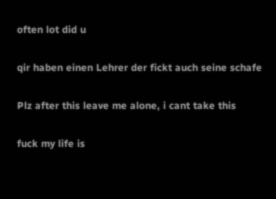often lot did u

qir haben einen Lehrer der fickt auch seine schafe

Plz after this leave me alone, i cant take this

fuck my life is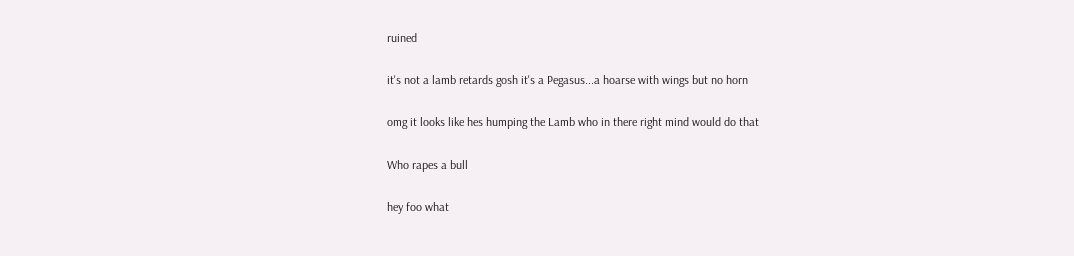ruined

it's not a lamb retards gosh it's a Pegasus...a hoarse with wings but no horn

omg it looks like hes humping the Lamb who in there right mind would do that

Who rapes a bull

hey foo what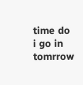time do i go in tomrrow